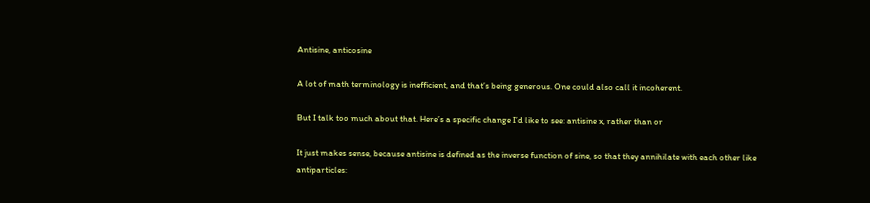Antisine, anticosine

A lot of math terminology is inefficient, and that’s being generous. One could also call it incoherent.

But I talk too much about that. Here’s a specific change I’d like to see: antisine x, rather than or

It just makes sense, because antisine is defined as the inverse function of sine, so that they annihilate with each other like antiparticles: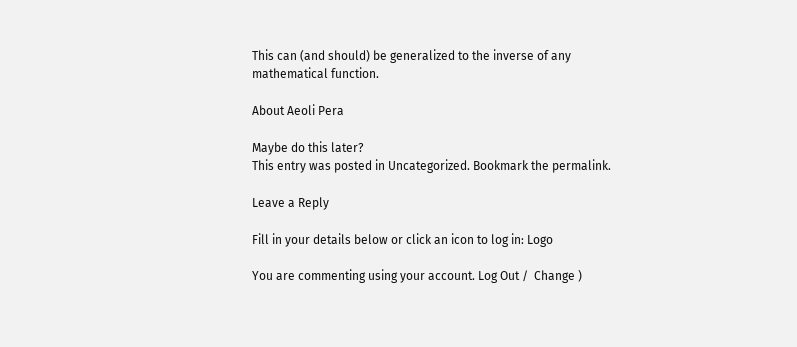This can (and should) be generalized to the inverse of any mathematical function.

About Aeoli Pera

Maybe do this later?
This entry was posted in Uncategorized. Bookmark the permalink.

Leave a Reply

Fill in your details below or click an icon to log in: Logo

You are commenting using your account. Log Out /  Change )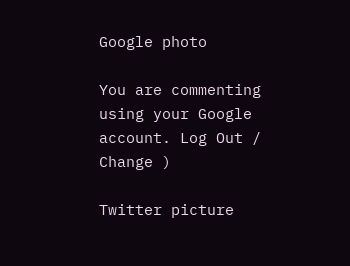Google photo

You are commenting using your Google account. Log Out /  Change )

Twitter picture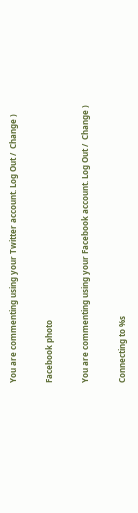You are commenting using your Twitter account. Log Out /  Change )

Facebook photo

You are commenting using your Facebook account. Log Out /  Change )

Connecting to %s